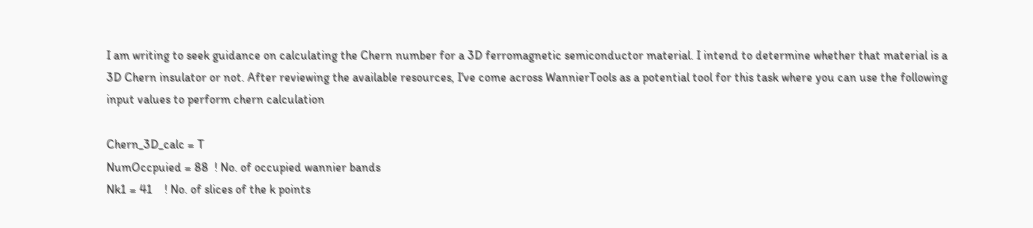I am writing to seek guidance on calculating the Chern number for a 3D ferromagnetic semiconductor material. I intend to determine whether that material is a 3D Chern insulator or not. After reviewing the available resources, I've come across WannierTools as a potential tool for this task where you can use the following input values to perform chern calculation

Chern_3D_calc = T
NumOccpuied = 88  ! No. of occupied wannier bands
Nk1 = 41    ! No. of slices of the k points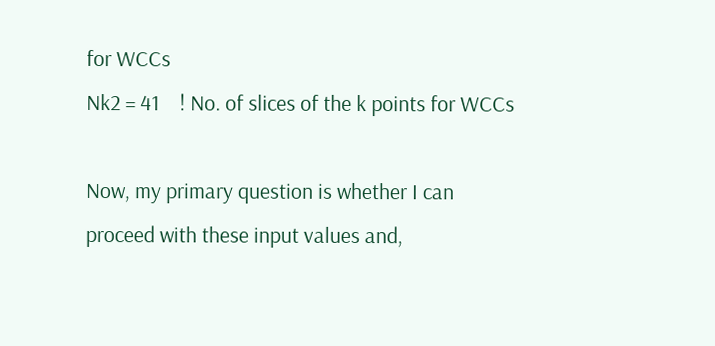for WCCs
Nk2 = 41    ! No. of slices of the k points for WCCs

Now, my primary question is whether I can proceed with these input values and,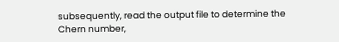subsequently, read the output file to determine the Chern number,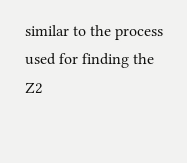similar to the process used for finding the Z2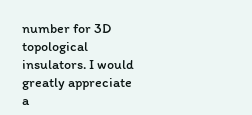number for 3D topological insulators. I would greatly appreciate a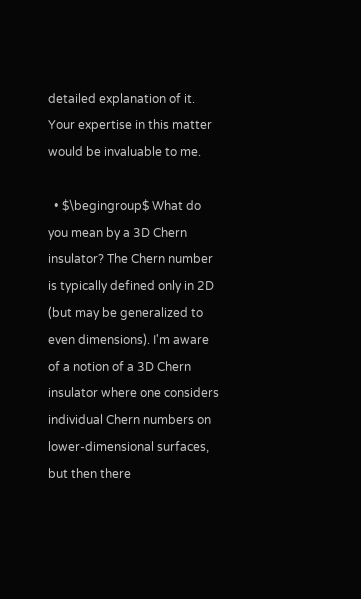detailed explanation of it. Your expertise in this matter would be invaluable to me.

  • $\begingroup$ What do you mean by a 3D Chern insulator? The Chern number is typically defined only in 2D (but may be generalized to even dimensions). I'm aware of a notion of a 3D Chern insulator where one considers individual Chern numbers on lower-dimensional surfaces, but then there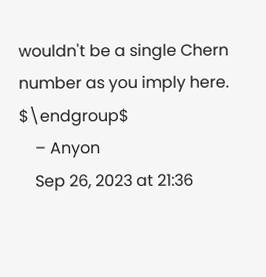wouldn't be a single Chern number as you imply here. $\endgroup$
    – Anyon
    Sep 26, 2023 at 21:36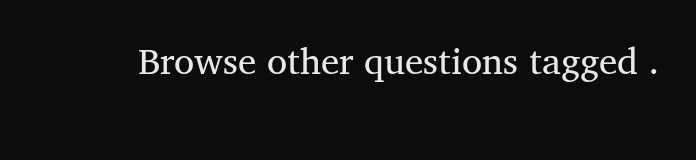Browse other questions tagged .